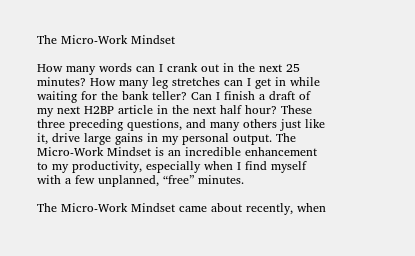The Micro-Work Mindset

How many words can I crank out in the next 25 minutes? How many leg stretches can I get in while waiting for the bank teller? Can I finish a draft of my next H2BP article in the next half hour? These three preceding questions, and many others just like it, drive large gains in my personal output. The Micro-Work Mindset is an incredible enhancement to my productivity, especially when I find myself with a few unplanned, “free” minutes.

The Micro-Work Mindset came about recently, when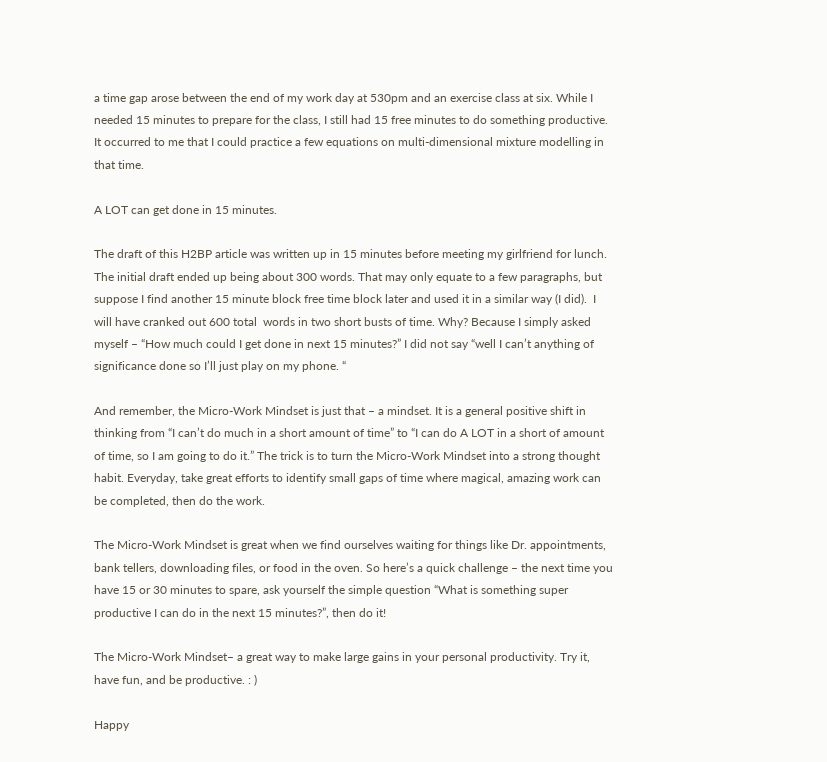a time gap arose between the end of my work day at 530pm and an exercise class at six. While I needed 15 minutes to prepare for the class, I still had 15 free minutes to do something productive. It occurred to me that I could practice a few equations on multi-dimensional mixture modelling in that time.

A LOT can get done in 15 minutes.

The draft of this H2BP article was written up in 15 minutes before meeting my girlfriend for lunch. The initial draft ended up being about 300 words. That may only equate to a few paragraphs, but suppose I find another 15 minute block free time block later and used it in a similar way (I did).  I will have cranked out 600 total  words in two short busts of time. Why? Because I simply asked myself – “How much could I get done in next 15 minutes?” I did not say “well I can’t anything of significance done so I’ll just play on my phone. “

And remember, the Micro-Work Mindset is just that – a mindset. It is a general positive shift in thinking from “I can’t do much in a short amount of time” to “I can do A LOT in a short of amount of time, so I am going to do it.” The trick is to turn the Micro-Work Mindset into a strong thought habit. Everyday, take great efforts to identify small gaps of time where magical, amazing work can be completed, then do the work.

The Micro-Work Mindset is great when we find ourselves waiting for things like Dr. appointments, bank tellers, downloading files, or food in the oven. So here’s a quick challenge – the next time you have 15 or 30 minutes to spare, ask yourself the simple question “What is something super productive I can do in the next 15 minutes?”, then do it!

The Micro-Work Mindset– a great way to make large gains in your personal productivity. Try it, have fun, and be productive. : )

Happy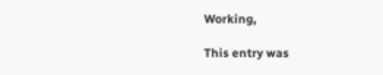Working,

This entry was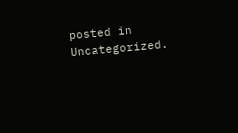posted in Uncategorized.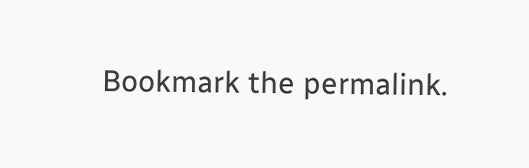Bookmark the permalink.